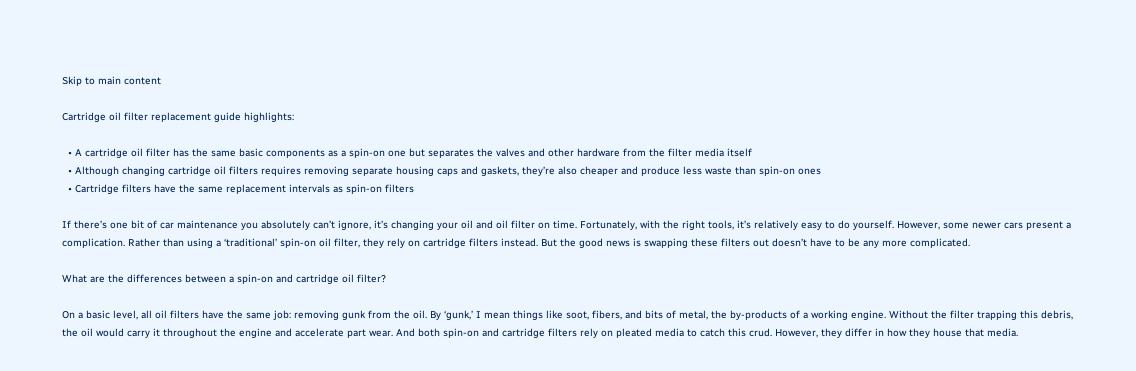Skip to main content

Cartridge oil filter replacement guide highlights:

  • A cartridge oil filter has the same basic components as a spin-on one but separates the valves and other hardware from the filter media itself
  • Although changing cartridge oil filters requires removing separate housing caps and gaskets, they’re also cheaper and produce less waste than spin-on ones
  • Cartridge filters have the same replacement intervals as spin-on filters

If there’s one bit of car maintenance you absolutely can’t ignore, it’s changing your oil and oil filter on time. Fortunately, with the right tools, it’s relatively easy to do yourself. However, some newer cars present a complication. Rather than using a ‘traditional’ spin-on oil filter, they rely on cartridge filters instead. But the good news is swapping these filters out doesn’t have to be any more complicated.

What are the differences between a spin-on and cartridge oil filter?

On a basic level, all oil filters have the same job: removing gunk from the oil. By ‘gunk,’ I mean things like soot, fibers, and bits of metal, the by-products of a working engine. Without the filter trapping this debris, the oil would carry it throughout the engine and accelerate part wear. And both spin-on and cartridge filters rely on pleated media to catch this crud. However, they differ in how they house that media.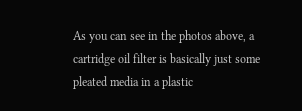As you can see in the photos above, a cartridge oil filter is basically just some pleated media in a plastic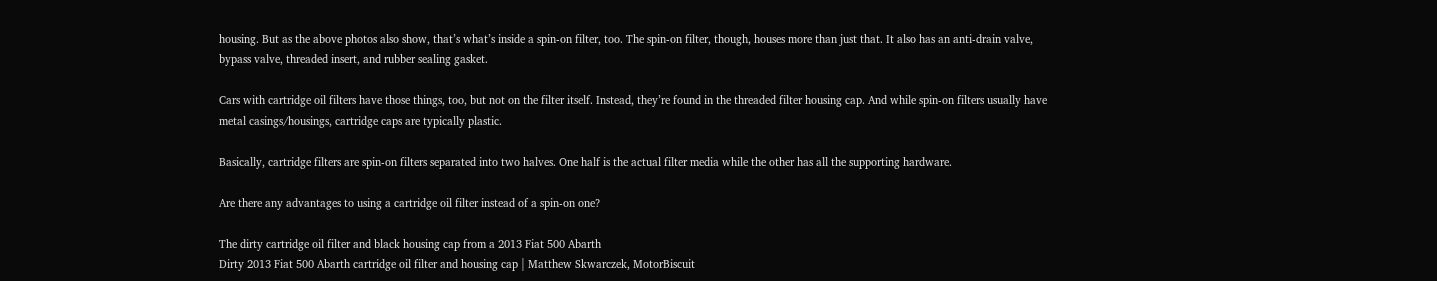housing. But as the above photos also show, that’s what’s inside a spin-on filter, too. The spin-on filter, though, houses more than just that. It also has an anti-drain valve, bypass valve, threaded insert, and rubber sealing gasket.

Cars with cartridge oil filters have those things, too, but not on the filter itself. Instead, they’re found in the threaded filter housing cap. And while spin-on filters usually have metal casings/housings, cartridge caps are typically plastic.

Basically, cartridge filters are spin-on filters separated into two halves. One half is the actual filter media while the other has all the supporting hardware.

Are there any advantages to using a cartridge oil filter instead of a spin-on one?

The dirty cartridge oil filter and black housing cap from a 2013 Fiat 500 Abarth
Dirty 2013 Fiat 500 Abarth cartridge oil filter and housing cap | Matthew Skwarczek, MotorBiscuit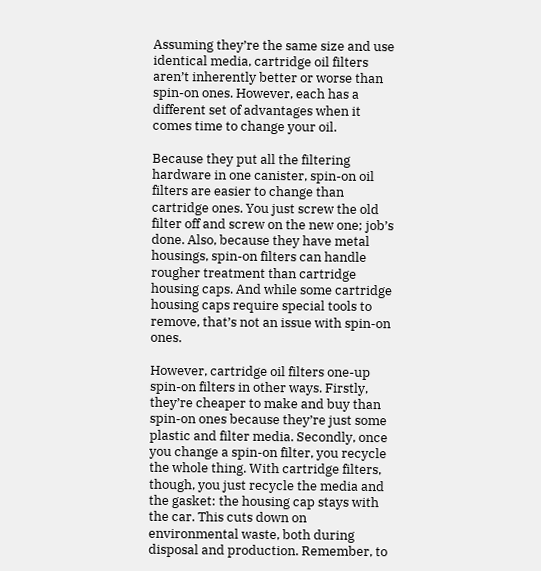Assuming they’re the same size and use identical media, cartridge oil filters aren’t inherently better or worse than spin-on ones. However, each has a different set of advantages when it comes time to change your oil.

Because they put all the filtering hardware in one canister, spin-on oil filters are easier to change than cartridge ones. You just screw the old filter off and screw on the new one; job’s done. Also, because they have metal housings, spin-on filters can handle rougher treatment than cartridge housing caps. And while some cartridge housing caps require special tools to remove, that’s not an issue with spin-on ones.

However, cartridge oil filters one-up spin-on filters in other ways. Firstly, they’re cheaper to make and buy than spin-on ones because they’re just some plastic and filter media. Secondly, once you change a spin-on filter, you recycle the whole thing. With cartridge filters, though, you just recycle the media and the gasket: the housing cap stays with the car. This cuts down on environmental waste, both during disposal and production. Remember, to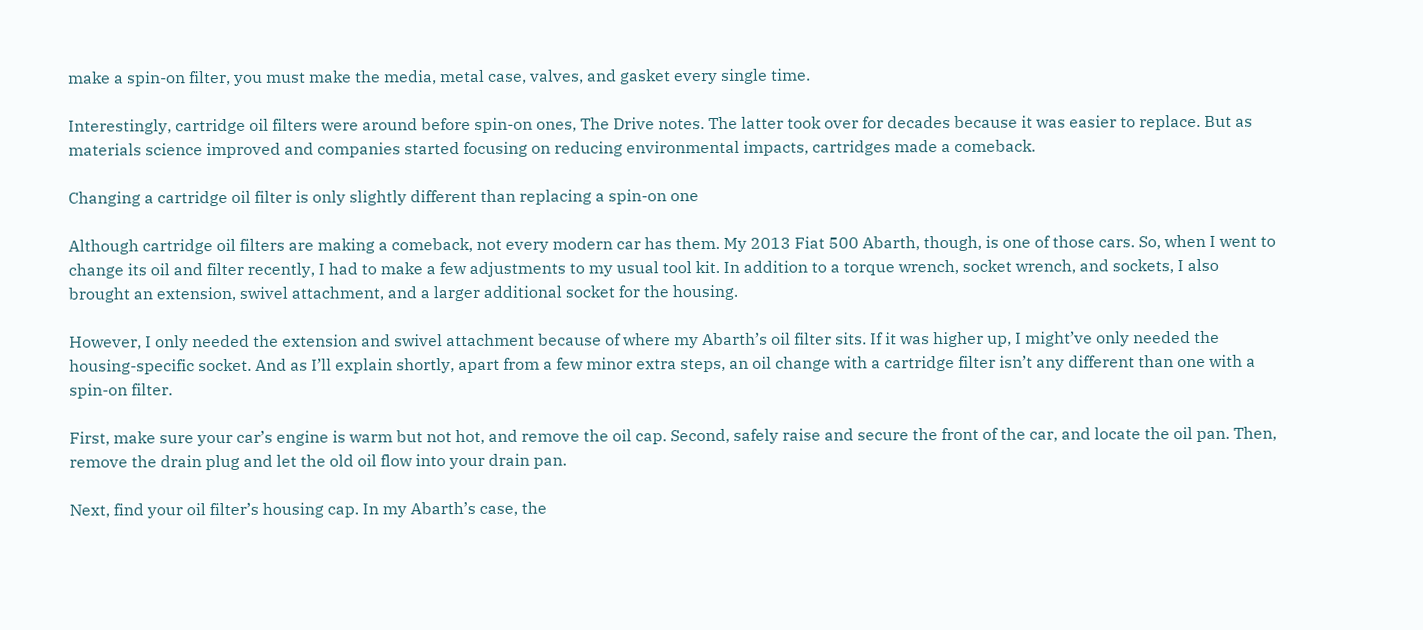make a spin-on filter, you must make the media, metal case, valves, and gasket every single time.

Interestingly, cartridge oil filters were around before spin-on ones, The Drive notes. The latter took over for decades because it was easier to replace. But as materials science improved and companies started focusing on reducing environmental impacts, cartridges made a comeback.

Changing a cartridge oil filter is only slightly different than replacing a spin-on one

Although cartridge oil filters are making a comeback, not every modern car has them. My 2013 Fiat 500 Abarth, though, is one of those cars. So, when I went to change its oil and filter recently, I had to make a few adjustments to my usual tool kit. In addition to a torque wrench, socket wrench, and sockets, I also brought an extension, swivel attachment, and a larger additional socket for the housing.

However, I only needed the extension and swivel attachment because of where my Abarth’s oil filter sits. If it was higher up, I might’ve only needed the housing-specific socket. And as I’ll explain shortly, apart from a few minor extra steps, an oil change with a cartridge filter isn’t any different than one with a spin-on filter.

First, make sure your car’s engine is warm but not hot, and remove the oil cap. Second, safely raise and secure the front of the car, and locate the oil pan. Then, remove the drain plug and let the old oil flow into your drain pan.

Next, find your oil filter’s housing cap. In my Abarth’s case, the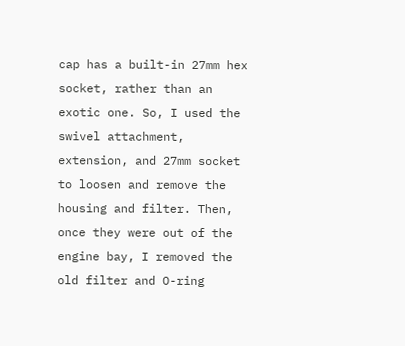cap has a built-in 27mm hex socket, rather than an exotic one. So, I used the swivel attachment, extension, and 27mm socket to loosen and remove the housing and filter. Then, once they were out of the engine bay, I removed the old filter and O-ring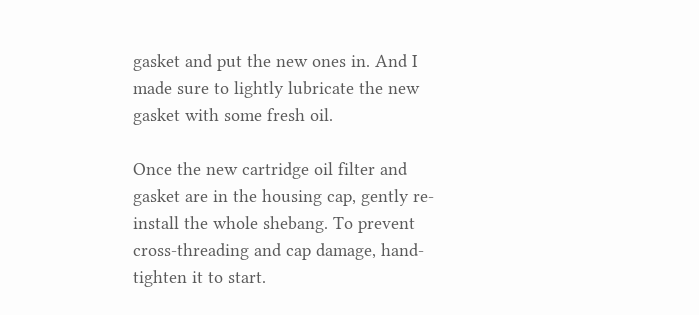gasket and put the new ones in. And I made sure to lightly lubricate the new gasket with some fresh oil.

Once the new cartridge oil filter and gasket are in the housing cap, gently re-install the whole shebang. To prevent cross-threading and cap damage, hand-tighten it to start.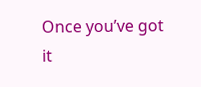Once you’ve got it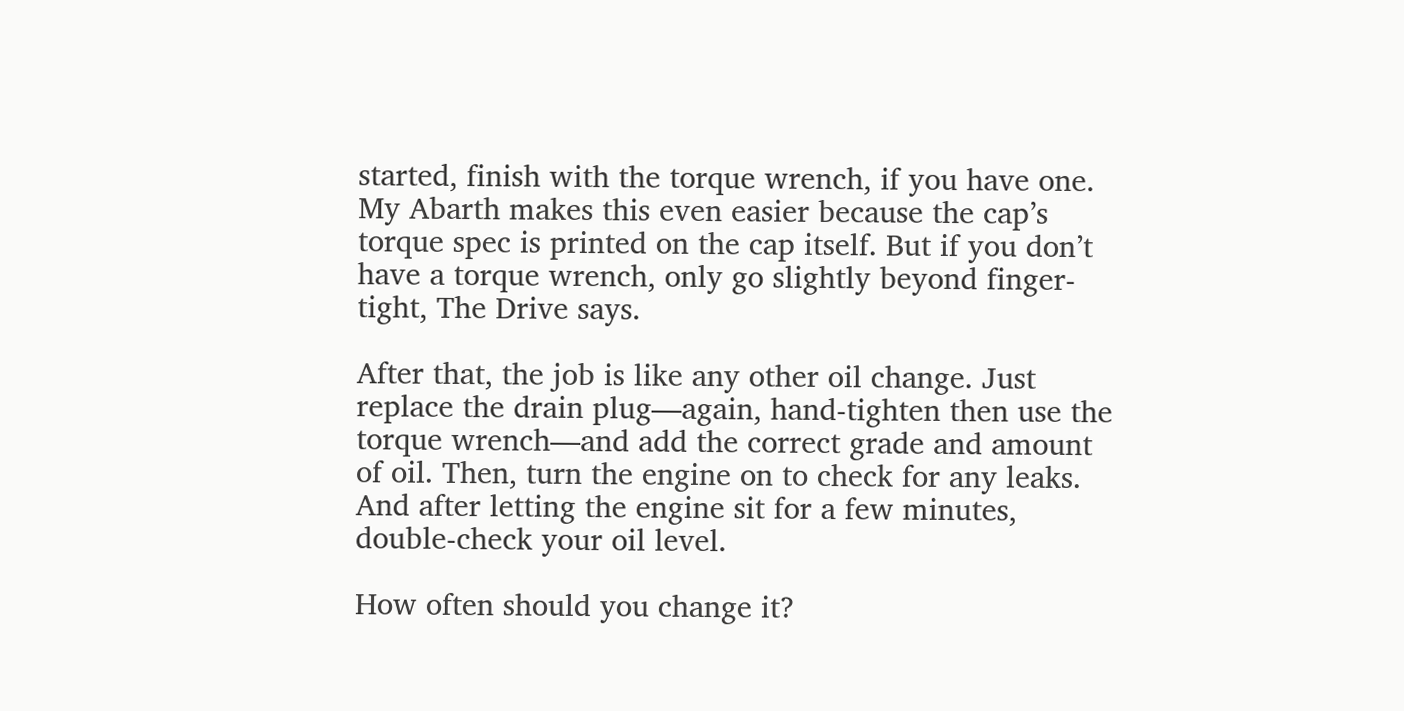started, finish with the torque wrench, if you have one. My Abarth makes this even easier because the cap’s torque spec is printed on the cap itself. But if you don’t have a torque wrench, only go slightly beyond finger-tight, The Drive says.

After that, the job is like any other oil change. Just replace the drain plug—again, hand-tighten then use the torque wrench—and add the correct grade and amount of oil. Then, turn the engine on to check for any leaks. And after letting the engine sit for a few minutes, double-check your oil level.

How often should you change it?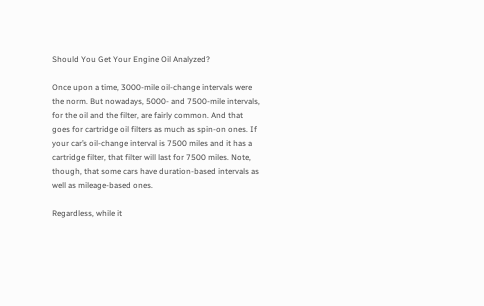Should You Get Your Engine Oil Analyzed?

Once upon a time, 3000-mile oil-change intervals were the norm. But nowadays, 5000- and 7500-mile intervals, for the oil and the filter, are fairly common. And that goes for cartridge oil filters as much as spin-on ones. If your car’s oil-change interval is 7500 miles and it has a cartridge filter, that filter will last for 7500 miles. Note, though, that some cars have duration-based intervals as well as mileage-based ones.

Regardless, while it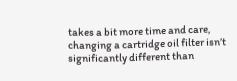takes a bit more time and care, changing a cartridge oil filter isn’t significantly different than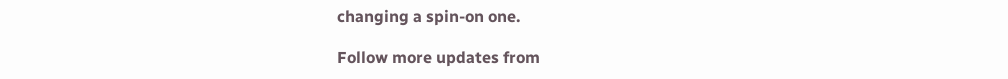changing a spin-on one.

Follow more updates from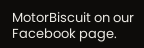MotorBiscuit on our Facebook page.